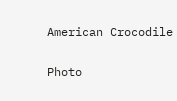American Crocodile

Photo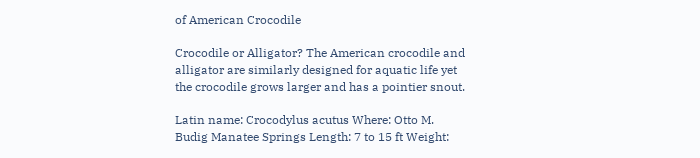of American Crocodile

Crocodile or Alligator? The American crocodile and alligator are similarly designed for aquatic life yet the crocodile grows larger and has a pointier snout.

Latin name: Crocodylus acutus Where: Otto M. Budig Manatee Springs Length: 7 to 15 ft Weight: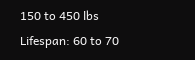150 to 450 lbs Lifespan: 60 to 70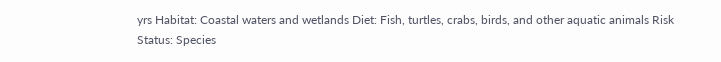yrs Habitat: Coastal waters and wetlands Diet: Fish, turtles, crabs, birds, and other aquatic animals Risk Status: Species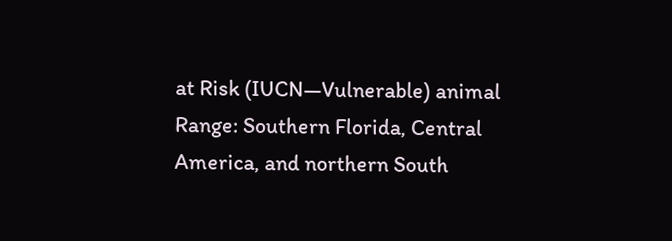at Risk (IUCN—Vulnerable) animal Range: Southern Florida, Central America, and northern South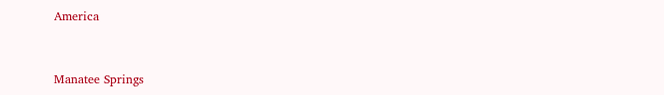America


Manatee Springs